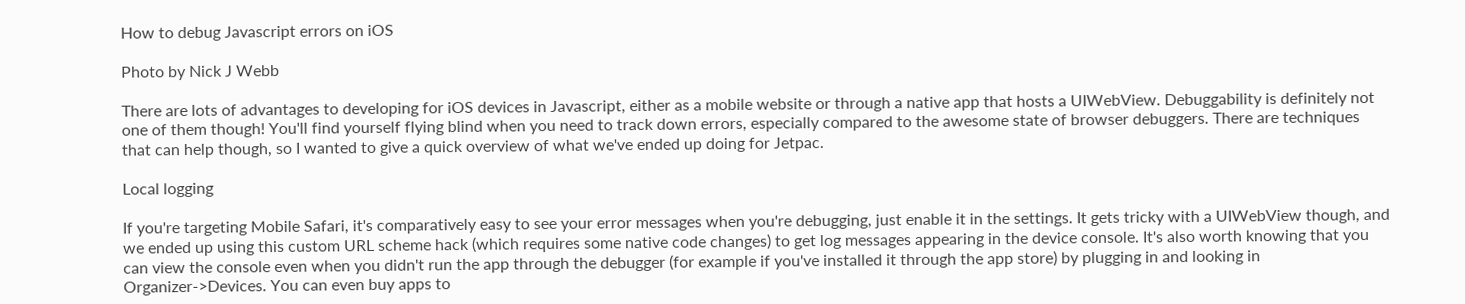How to debug Javascript errors on iOS

Photo by Nick J Webb

There are lots of advantages to developing for iOS devices in Javascript, either as a mobile website or through a native app that hosts a UIWebView. Debuggability is definitely not one of them though! You'll find yourself flying blind when you need to track down errors, especially compared to the awesome state of browser debuggers. There are techniques that can help though, so I wanted to give a quick overview of what we've ended up doing for Jetpac.

Local logging

If you're targeting Mobile Safari, it's comparatively easy to see your error messages when you're debugging, just enable it in the settings. It gets tricky with a UIWebView though, and we ended up using this custom URL scheme hack (which requires some native code changes) to get log messages appearing in the device console. It's also worth knowing that you can view the console even when you didn't run the app through the debugger (for example if you've installed it through the app store) by plugging in and looking in Organizer->Devices. You can even buy apps to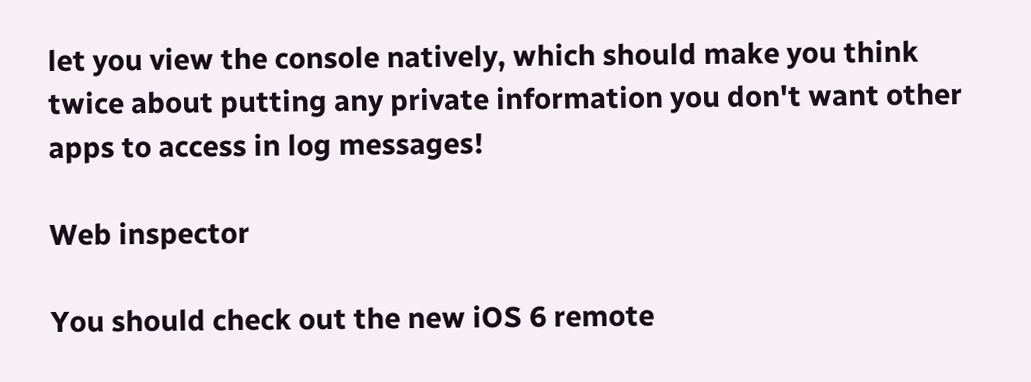let you view the console natively, which should make you think twice about putting any private information you don't want other apps to access in log messages!

Web inspector

You should check out the new iOS 6 remote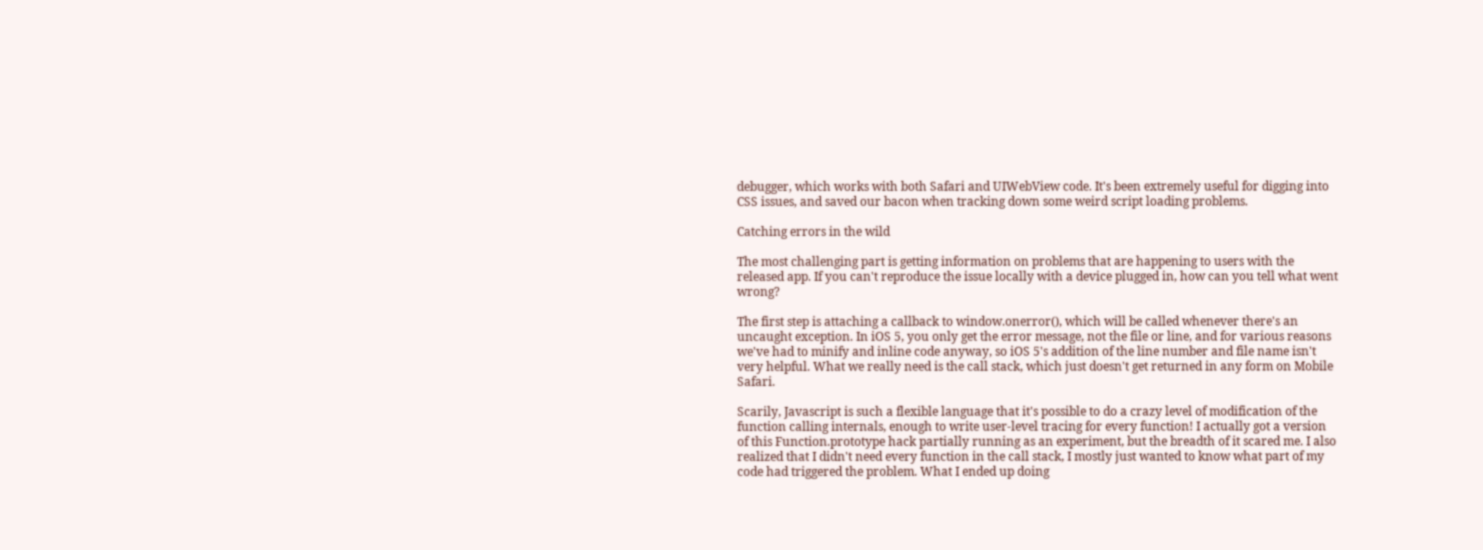debugger, which works with both Safari and UIWebView code. It's been extremely useful for digging into CSS issues, and saved our bacon when tracking down some weird script loading problems.

Catching errors in the wild

The most challenging part is getting information on problems that are happening to users with the released app. If you can't reproduce the issue locally with a device plugged in, how can you tell what went wrong?

The first step is attaching a callback to window.onerror(), which will be called whenever there's an uncaught exception. In iOS 5, you only get the error message, not the file or line, and for various reasons we've had to minify and inline code anyway, so iOS 5's addition of the line number and file name isn't very helpful. What we really need is the call stack, which just doesn't get returned in any form on Mobile Safari.

Scarily, Javascript is such a flexible language that it's possible to do a crazy level of modification of the function calling internals, enough to write user-level tracing for every function! I actually got a version of this Function.prototype hack partially running as an experiment, but the breadth of it scared me. I also realized that I didn't need every function in the call stack, I mostly just wanted to know what part of my code had triggered the problem. What I ended up doing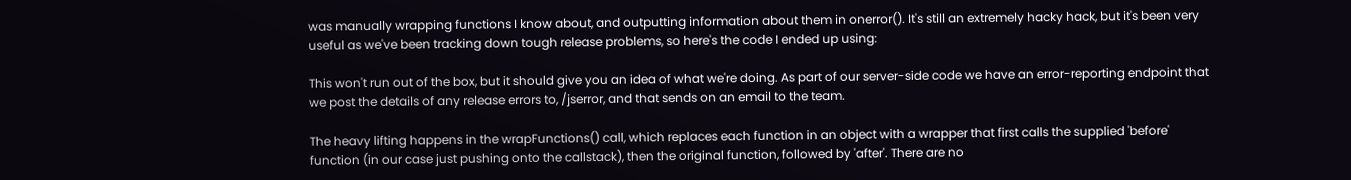was manually wrapping functions I know about, and outputting information about them in onerror(). It's still an extremely hacky hack, but it's been very useful as we've been tracking down tough release problems, so here's the code I ended up using:

This won't run out of the box, but it should give you an idea of what we're doing. As part of our server-side code we have an error-reporting endpoint that we post the details of any release errors to, /jserror, and that sends on an email to the team.

The heavy lifting happens in the wrapFunctions() call, which replaces each function in an object with a wrapper that first calls the supplied 'before' function (in our case just pushing onto the callstack), then the original function, followed by 'after'. There are no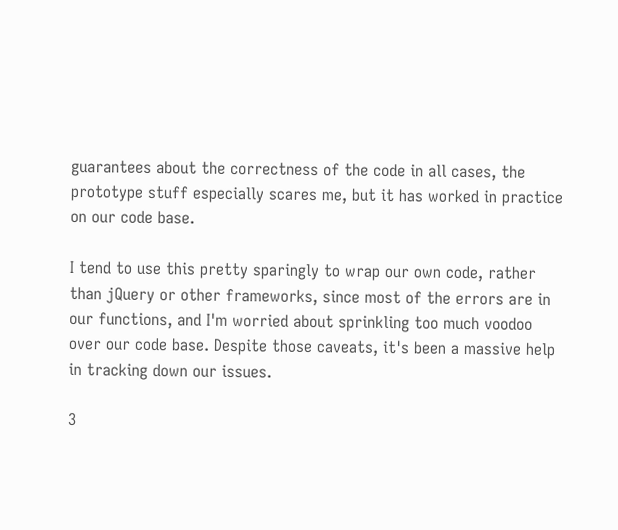guarantees about the correctness of the code in all cases, the prototype stuff especially scares me, but it has worked in practice on our code base.

I tend to use this pretty sparingly to wrap our own code, rather than jQuery or other frameworks, since most of the errors are in our functions, and I'm worried about sprinkling too much voodoo over our code base. Despite those caveats, it's been a massive help in tracking down our issues.

3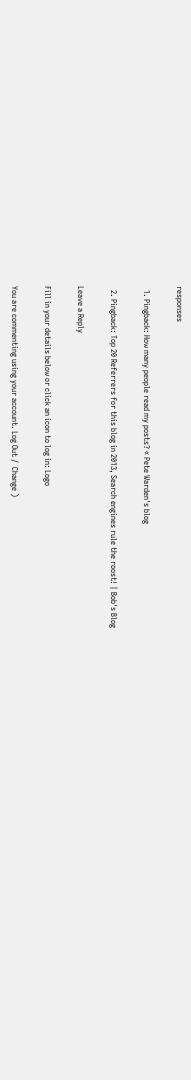responses

  1. Pingback: How many people read my posts? « Pete Warden's blog

  2. Pingback: Top 20 Referrers for this blog in 2013, Search engines rule the roost! | Bob's Blog

Leave a Reply

Fill in your details below or click an icon to log in: Logo

You are commenting using your account. Log Out /  Change )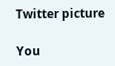Twitter picture

You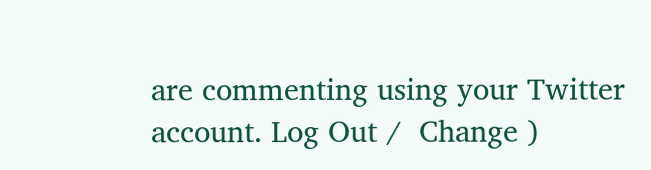are commenting using your Twitter account. Log Out /  Change )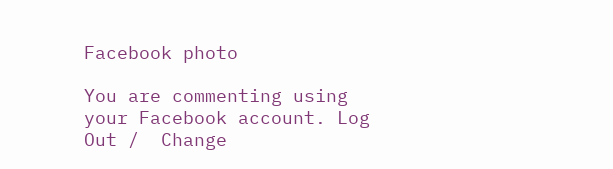Facebook photo

You are commenting using your Facebook account. Log Out /  Change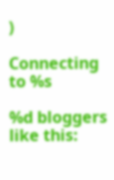)

Connecting to %s

%d bloggers like this: